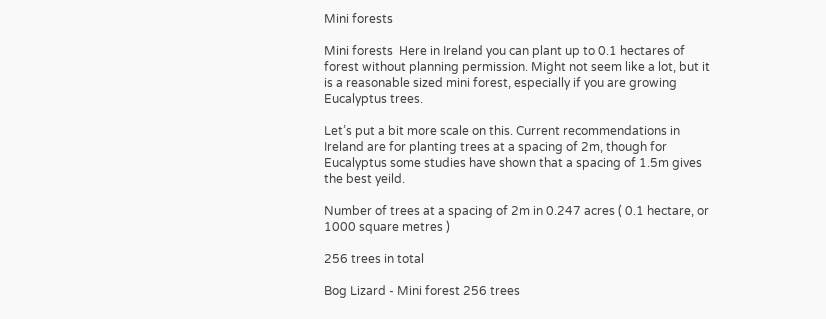Mini forests

Mini forests  Here in Ireland you can plant up to 0.1 hectares of forest without planning permission. Might not seem like a lot, but it is a reasonable sized mini forest, especially if you are growing Eucalyptus trees.

Let’s put a bit more scale on this. Current recommendations in Ireland are for planting trees at a spacing of 2m, though for Eucalyptus some studies have shown that a spacing of 1.5m gives the best yeild.

Number of trees at a spacing of 2m in 0.247 acres ( 0.1 hectare, or 1000 square metres )

256 trees in total

Bog Lizard - Mini forest 256 trees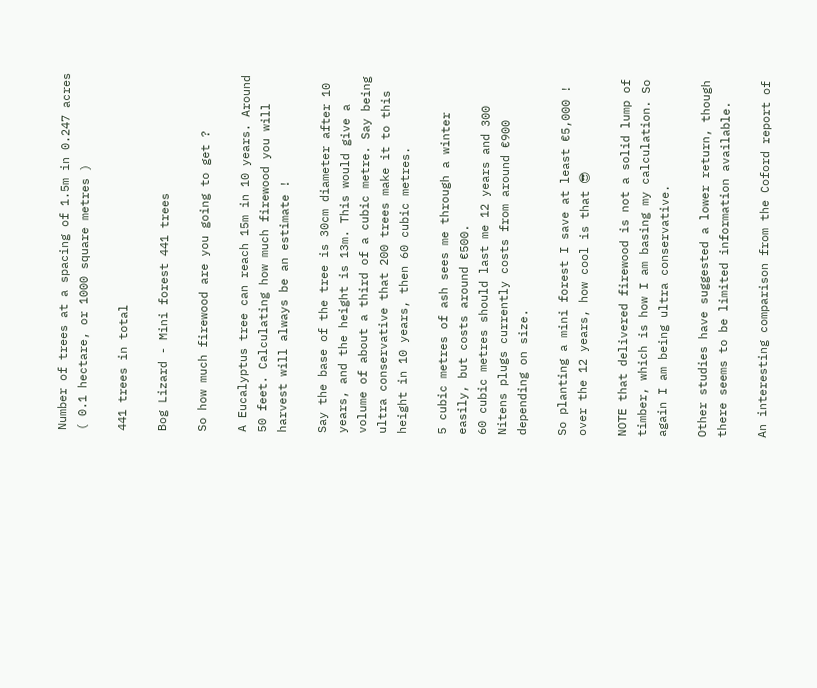Number of trees at a spacing of 1.5m in 0.247 acres ( 0.1 hectare, or 1000 square metres )

441 trees in total

Bog Lizard - Mini forest 441 trees

So how much firewood are you going to get ?

A Eucalyptus tree can reach 15m in 10 years. Around 50 feet. Calculating how much firewood you will harvest will always be an estimate !

Say the base of the tree is 30cm diameter after 10 years, and the height is 13m. This would give a volume of about a third of a cubic metre. Say being ultra conservative that 200 trees make it to this height in 10 years, then 60 cubic metres.

5 cubic metres of ash sees me through a winter easily, but costs around €500.
60 cubic metres should last me 12 years and 300 Nitens plugs currently costs from around €900 depending on size.

So planting a mini forest I save at least €5,000 ! over the 12 years, how cool is that 😎

NOTE that delivered firewood is not a solid lump of timber, which is how I am basing my calculation. So again I am being ultra conservative.

Other studies have suggested a lower return, though there seems to be limited information available.

An interesting comparison from the Coford report of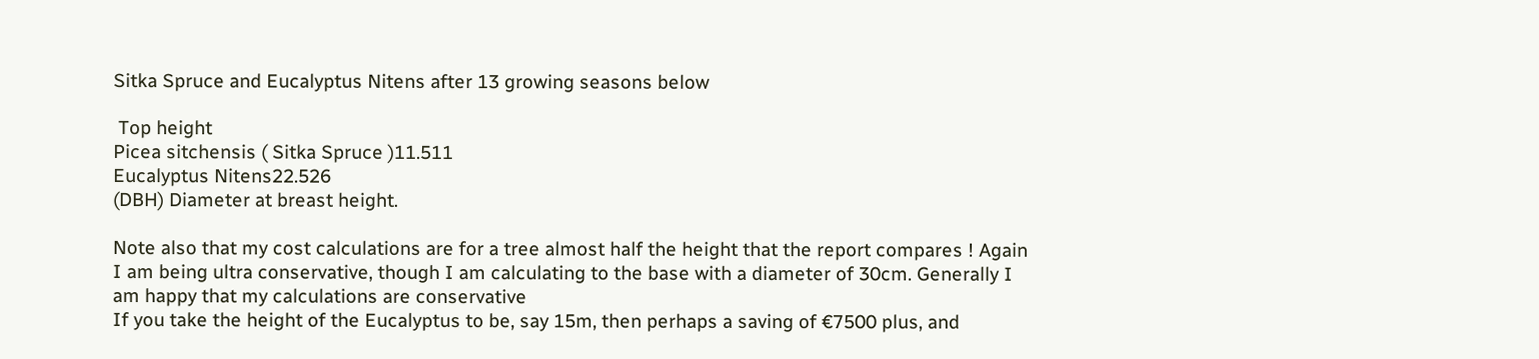Sitka Spruce and Eucalyptus Nitens after 13 growing seasons below

 Top height
Picea sitchensis ( Sitka Spruce )11.511
Eucalyptus Nitens22.526
(DBH) Diameter at breast height.

Note also that my cost calculations are for a tree almost half the height that the report compares ! Again I am being ultra conservative, though I am calculating to the base with a diameter of 30cm. Generally I am happy that my calculations are conservative
If you take the height of the Eucalyptus to be, say 15m, then perhaps a saving of €7500 plus, and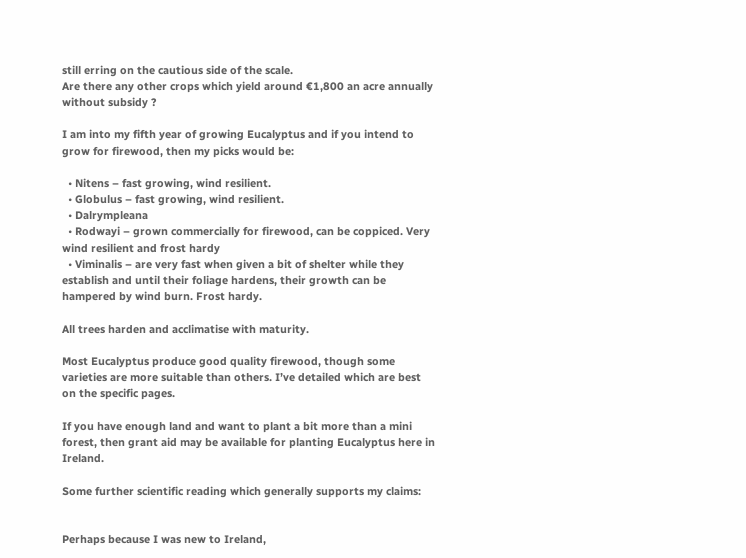still erring on the cautious side of the scale.
Are there any other crops which yield around €1,800 an acre annually without subsidy ?

I am into my fifth year of growing Eucalyptus and if you intend to grow for firewood, then my picks would be:

  • Nitens – fast growing, wind resilient.
  • Globulus – fast growing, wind resilient.
  • Dalrympleana
  • Rodwayi – grown commercially for firewood, can be coppiced. Very wind resilient and frost hardy
  • Viminalis – are very fast when given a bit of shelter while they establish and until their foliage hardens, their growth can be hampered by wind burn. Frost hardy.

All trees harden and acclimatise with maturity.

Most Eucalyptus produce good quality firewood, though some varieties are more suitable than others. I’ve detailed which are best on the specific pages.

If you have enough land and want to plant a bit more than a mini forest, then grant aid may be available for planting Eucalyptus here in Ireland.

Some further scientific reading which generally supports my claims:


Perhaps because I was new to Ireland,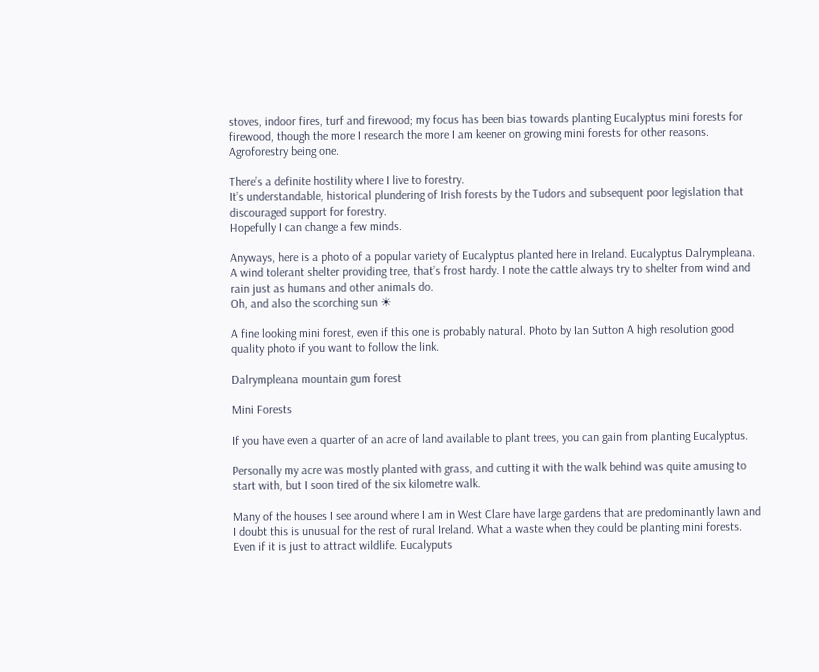stoves, indoor fires, turf and firewood; my focus has been bias towards planting Eucalyptus mini forests for firewood, though the more I research the more I am keener on growing mini forests for other reasons. Agroforestry being one.

There’s a definite hostility where I live to forestry.
It’s understandable, historical plundering of Irish forests by the Tudors and subsequent poor legislation that discouraged support for forestry.
Hopefully I can change a few minds.

Anyways, here is a photo of a popular variety of Eucalyptus planted here in Ireland. Eucalyptus Dalrympleana. A wind tolerant shelter providing tree, that’s frost hardy. I note the cattle always try to shelter from wind and rain just as humans and other animals do.
Oh, and also the scorching sun ☀

A fine looking mini forest, even if this one is probably natural. Photo by Ian Sutton A high resolution good quality photo if you want to follow the link.

Dalrympleana mountain gum forest

Mini Forests

If you have even a quarter of an acre of land available to plant trees, you can gain from planting Eucalyptus.

Personally my acre was mostly planted with grass, and cutting it with the walk behind was quite amusing to start with, but I soon tired of the six kilometre walk.

Many of the houses I see around where I am in West Clare have large gardens that are predominantly lawn and I doubt this is unusual for the rest of rural Ireland. What a waste when they could be planting mini forests. Even if it is just to attract wildlife. Eucalyputs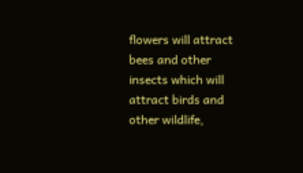flowers will attract bees and other insects which will attract birds and other wildlife,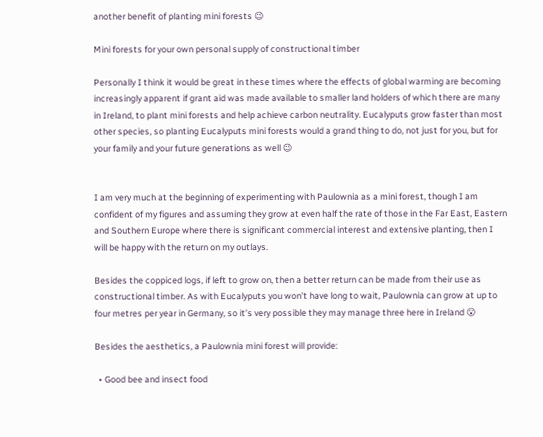another benefit of planting mini forests 😉

Mini forests for your own personal supply of constructional timber

Personally I think it would be great in these times where the effects of global warming are becoming increasingly apparent if grant aid was made available to smaller land holders of which there are many in Ireland, to plant mini forests and help achieve carbon neutrality. Eucalyputs grow faster than most other species, so planting Eucalyputs mini forests would a grand thing to do, not just for you, but for your family and your future generations as well 😉


I am very much at the beginning of experimenting with Paulownia as a mini forest, though I am confident of my figures and assuming they grow at even half the rate of those in the Far East, Eastern and Southern Europe where there is significant commercial interest and extensive planting, then I will be happy with the return on my outlays.

Besides the coppiced logs, if left to grow on, then a better return can be made from their use as constructional timber. As with Eucalyputs you won’t have long to wait, Paulownia can grow at up to four metres per year in Germany, so it’s very possible they may manage three here in Ireland 😮

Besides the aesthetics, a Paulownia mini forest will provide:

  • Good bee and insect food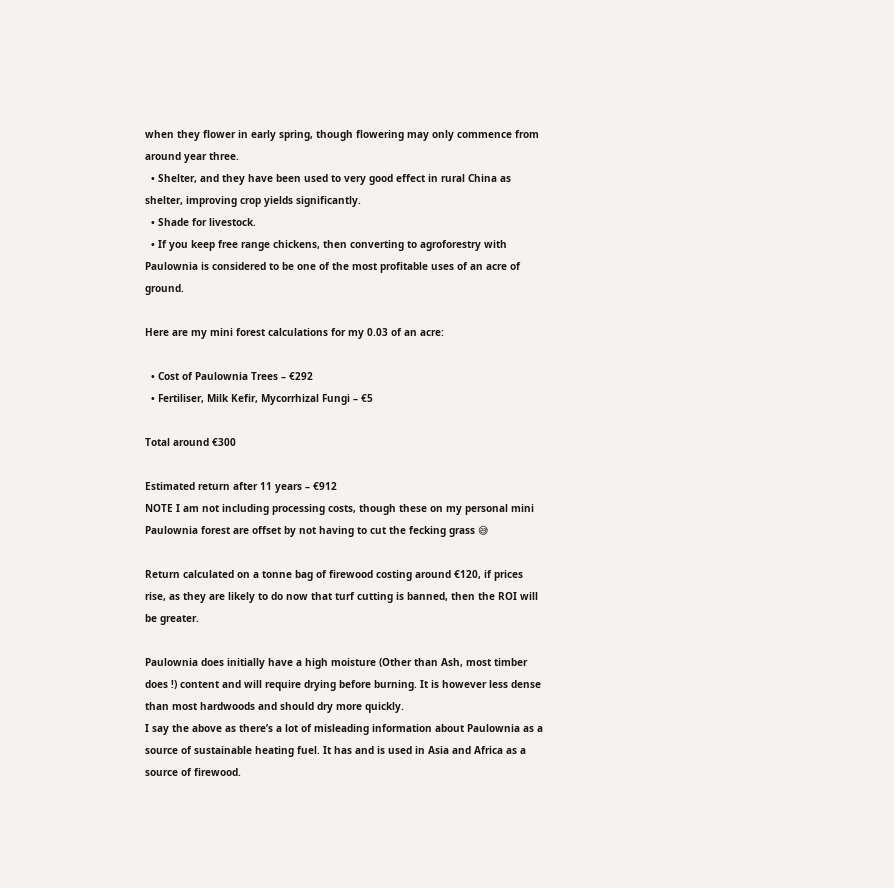when they flower in early spring, though flowering may only commence from around year three.
  • Shelter, and they have been used to very good effect in rural China as shelter, improving crop yields significantly.
  • Shade for livestock.
  • If you keep free range chickens, then converting to agroforestry with Paulownia is considered to be one of the most profitable uses of an acre of ground.

Here are my mini forest calculations for my 0.03 of an acre:

  • Cost of Paulownia Trees – €292
  • Fertiliser, Milk Kefir, Mycorrhizal Fungi – €5

Total around €300

Estimated return after 11 years – €912
NOTE I am not including processing costs, though these on my personal mini Paulownia forest are offset by not having to cut the fecking grass 😅

Return calculated on a tonne bag of firewood costing around €120, if prices rise, as they are likely to do now that turf cutting is banned, then the ROI will be greater.

Paulownia does initially have a high moisture (Other than Ash, most timber does !) content and will require drying before burning. It is however less dense than most hardwoods and should dry more quickly.
I say the above as there’s a lot of misleading information about Paulownia as a source of sustainable heating fuel. It has and is used in Asia and Africa as a source of firewood.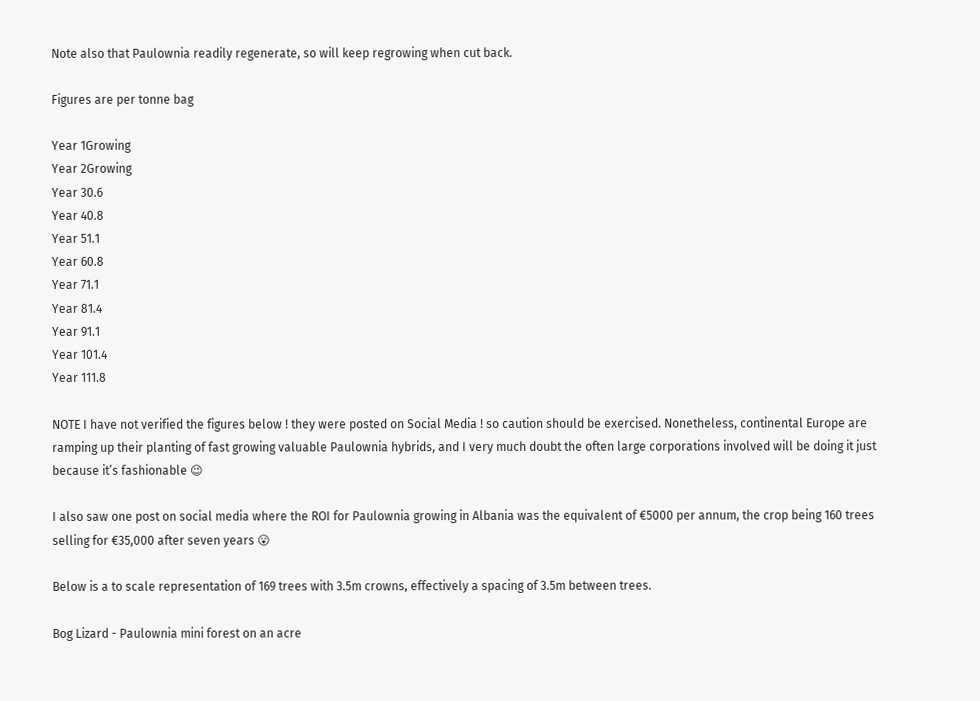Note also that Paulownia readily regenerate, so will keep regrowing when cut back.

Figures are per tonne bag

Year 1Growing
Year 2Growing
Year 30.6
Year 40.8
Year 51.1
Year 60.8
Year 71.1
Year 81.4
Year 91.1
Year 101.4
Year 111.8

NOTE I have not verified the figures below ! they were posted on Social Media ! so caution should be exercised. Nonetheless, continental Europe are ramping up their planting of fast growing valuable Paulownia hybrids, and I very much doubt the often large corporations involved will be doing it just because it’s fashionable 😉

I also saw one post on social media where the ROI for Paulownia growing in Albania was the equivalent of €5000 per annum, the crop being 160 trees selling for €35,000 after seven years 😮

Below is a to scale representation of 169 trees with 3.5m crowns, effectively a spacing of 3.5m between trees.

Bog Lizard - Paulownia mini forest on an acre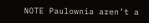NOTE Paulownia aren’t a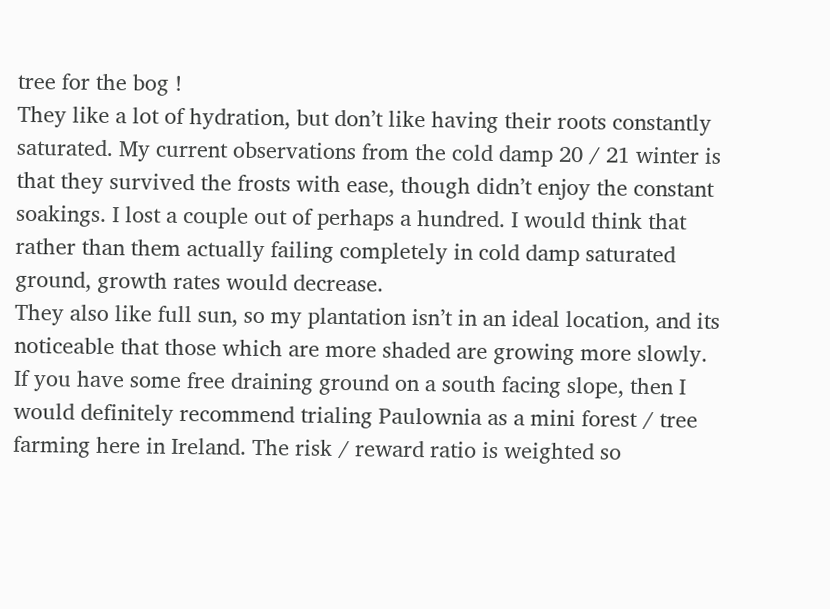tree for the bog !
They like a lot of hydration, but don’t like having their roots constantly saturated. My current observations from the cold damp 20 / 21 winter is that they survived the frosts with ease, though didn’t enjoy the constant soakings. I lost a couple out of perhaps a hundred. I would think that rather than them actually failing completely in cold damp saturated ground, growth rates would decrease.
They also like full sun, so my plantation isn’t in an ideal location, and its noticeable that those which are more shaded are growing more slowly.
If you have some free draining ground on a south facing slope, then I would definitely recommend trialing Paulownia as a mini forest / tree farming here in Ireland. The risk / reward ratio is weighted so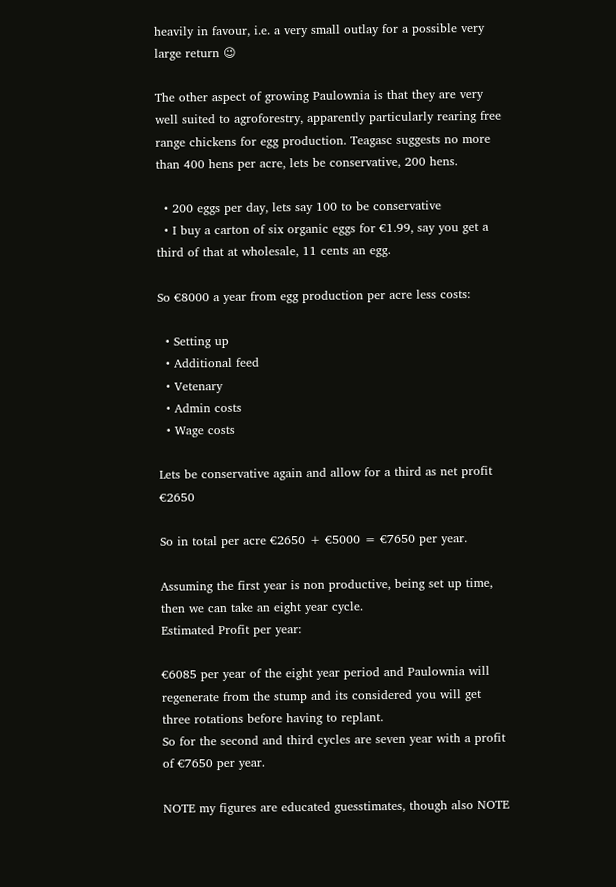heavily in favour, i.e. a very small outlay for a possible very large return 😉

The other aspect of growing Paulownia is that they are very well suited to agroforestry, apparently particularly rearing free range chickens for egg production. Teagasc suggests no more than 400 hens per acre, lets be conservative, 200 hens.

  • 200 eggs per day, lets say 100 to be conservative
  • I buy a carton of six organic eggs for €1.99, say you get a third of that at wholesale, 11 cents an egg.

So €8000 a year from egg production per acre less costs:

  • Setting up
  • Additional feed
  • Vetenary
  • Admin costs
  • Wage costs

Lets be conservative again and allow for a third as net profit €2650

So in total per acre €2650 + €5000 = €7650 per year.

Assuming the first year is non productive, being set up time, then we can take an eight year cycle.
Estimated Profit per year:

€6085 per year of the eight year period and Paulownia will regenerate from the stump and its considered you will get three rotations before having to replant.
So for the second and third cycles are seven year with a profit of €7650 per year.

NOTE my figures are educated guesstimates, though also NOTE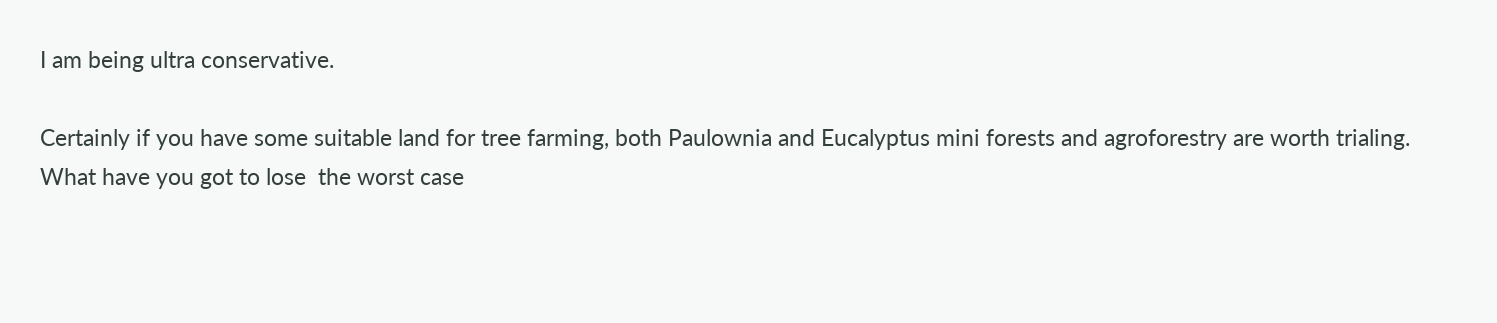I am being ultra conservative.

Certainly if you have some suitable land for tree farming, both Paulownia and Eucalyptus mini forests and agroforestry are worth trialing.
What have you got to lose  the worst case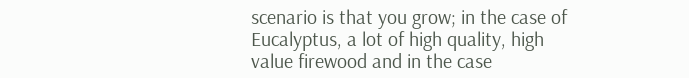scenario is that you grow; in the case of Eucalyptus, a lot of high quality, high value firewood and in the case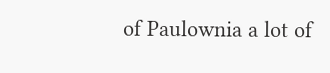of Paulownia a lot of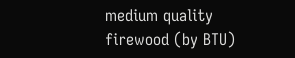medium quality firewood (by BTU)